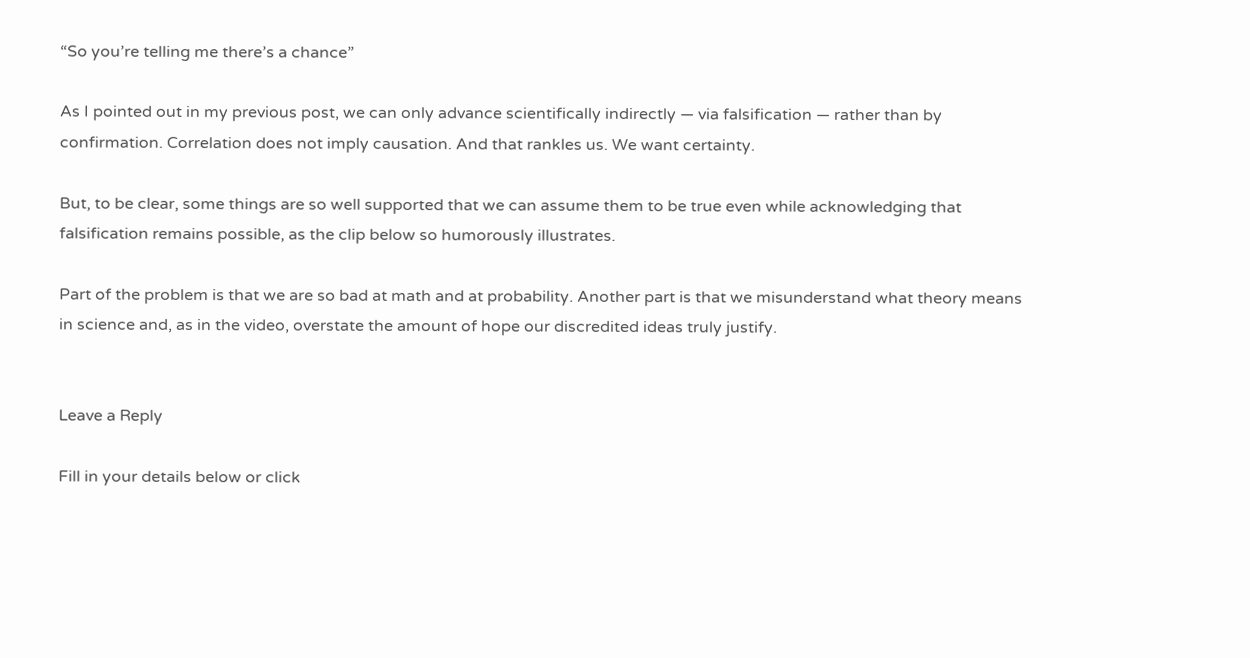“So you’re telling me there’s a chance”

As I pointed out in my previous post, we can only advance scientifically indirectly — via falsification — rather than by confirmation. Correlation does not imply causation. And that rankles us. We want certainty.

But, to be clear, some things are so well supported that we can assume them to be true even while acknowledging that falsification remains possible, as the clip below so humorously illustrates.

Part of the problem is that we are so bad at math and at probability. Another part is that we misunderstand what theory means in science and, as in the video, overstate the amount of hope our discredited ideas truly justify.


Leave a Reply

Fill in your details below or click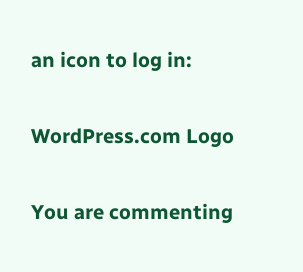an icon to log in:

WordPress.com Logo

You are commenting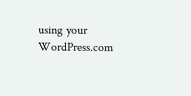using your WordPress.com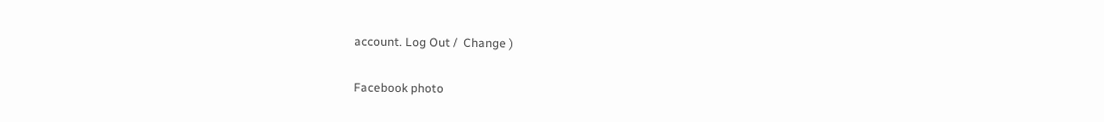account. Log Out /  Change )

Facebook photo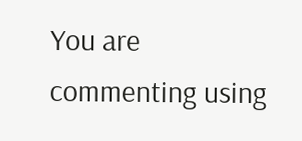You are commenting using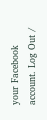your Facebook account. Log Out /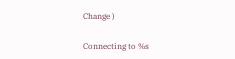Change )

Connecting to %s